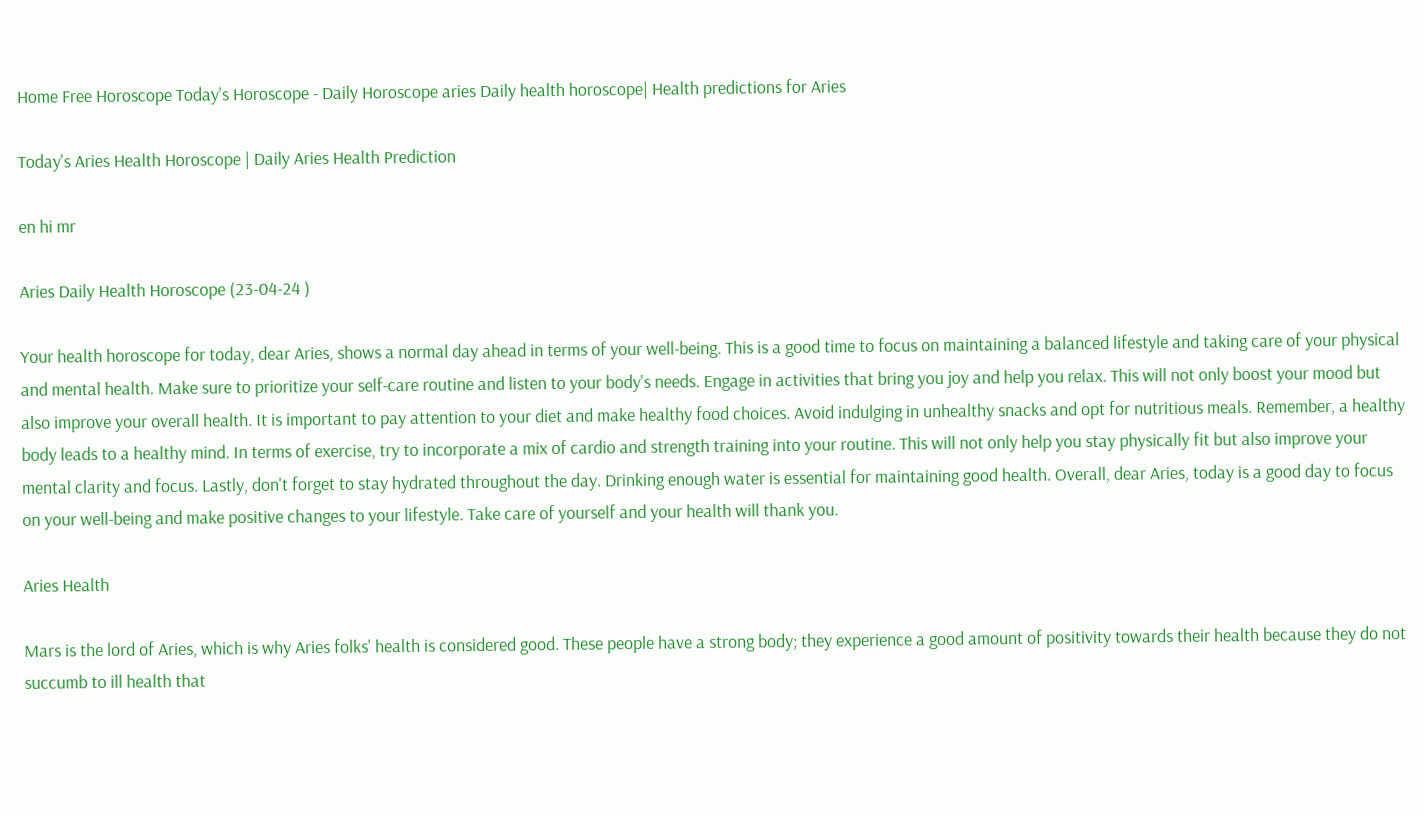Home Free Horoscope Today's Horoscope - Daily Horoscope aries Daily health horoscope| Health predictions for Aries

Today's Aries Health Horoscope | Daily Aries Health Prediction

en hi mr

Aries Daily Health Horoscope (23-04-24 )

Your health horoscope for today, dear Aries, shows a normal day ahead in terms of your well-being. This is a good time to focus on maintaining a balanced lifestyle and taking care of your physical and mental health. Make sure to prioritize your self-care routine and listen to your body's needs. Engage in activities that bring you joy and help you relax. This will not only boost your mood but also improve your overall health. It is important to pay attention to your diet and make healthy food choices. Avoid indulging in unhealthy snacks and opt for nutritious meals. Remember, a healthy body leads to a healthy mind. In terms of exercise, try to incorporate a mix of cardio and strength training into your routine. This will not only help you stay physically fit but also improve your mental clarity and focus. Lastly, don't forget to stay hydrated throughout the day. Drinking enough water is essential for maintaining good health. Overall, dear Aries, today is a good day to focus on your well-being and make positive changes to your lifestyle. Take care of yourself and your health will thank you.

Aries Health

Mars is the lord of Aries, which is why Aries folks' health is considered good. These people have a strong body; they experience a good amount of positivity towards their health because they do not succumb to ill health that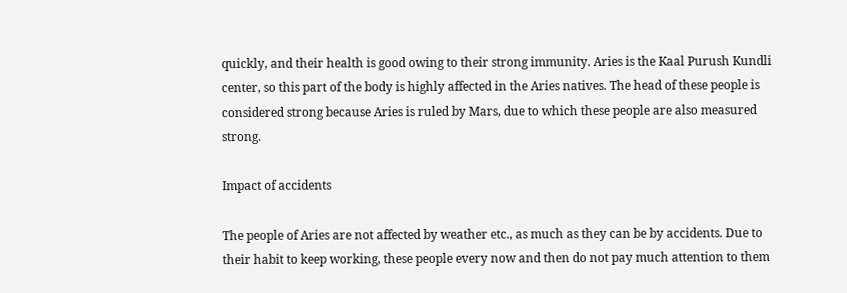quickly, and their health is good owing to their strong immunity. Aries is the Kaal Purush Kundli center, so this part of the body is highly affected in the Aries natives. The head of these people is considered strong because Aries is ruled by Mars, due to which these people are also measured strong.

Impact of accidents

The people of Aries are not affected by weather etc., as much as they can be by accidents. Due to their habit to keep working, these people every now and then do not pay much attention to them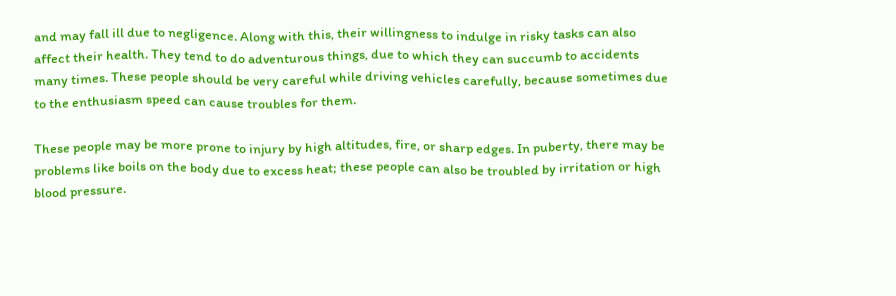and may fall ill due to negligence. Along with this, their willingness to indulge in risky tasks can also affect their health. They tend to do adventurous things, due to which they can succumb to accidents many times. These people should be very careful while driving vehicles carefully, because sometimes due to the enthusiasm speed can cause troubles for them.

These people may be more prone to injury by high altitudes, fire, or sharp edges. In puberty, there may be problems like boils on the body due to excess heat; these people can also be troubled by irritation or high blood pressure.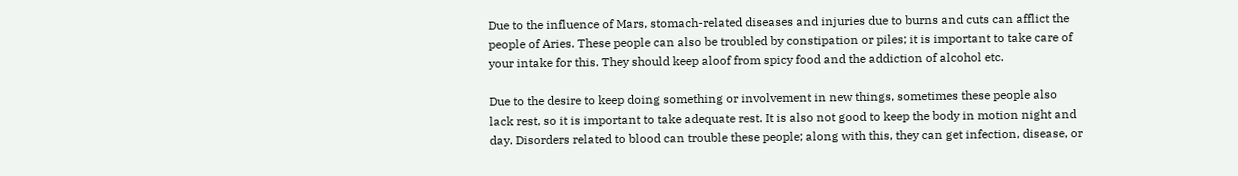Due to the influence of Mars, stomach-related diseases and injuries due to burns and cuts can afflict the people of Aries. These people can also be troubled by constipation or piles; it is important to take care of your intake for this. They should keep aloof from spicy food and the addiction of alcohol etc.

Due to the desire to keep doing something or involvement in new things, sometimes these people also lack rest, so it is important to take adequate rest. It is also not good to keep the body in motion night and day. Disorders related to blood can trouble these people; along with this, they can get infection, disease, or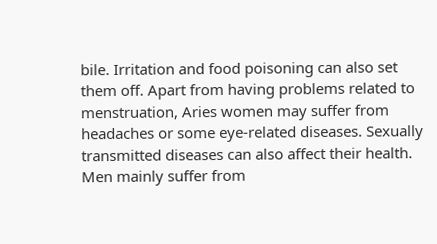bile. Irritation and food poisoning can also set them off. Apart from having problems related to menstruation, Aries women may suffer from headaches or some eye-related diseases. Sexually transmitted diseases can also affect their health. Men mainly suffer from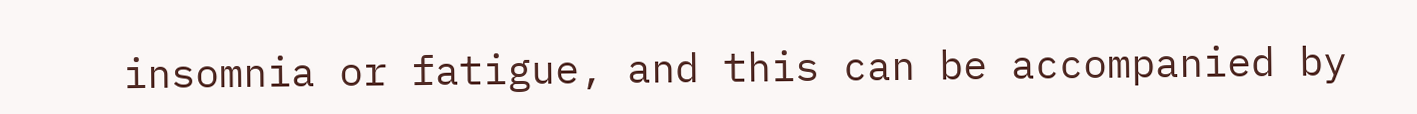insomnia or fatigue, and this can be accompanied by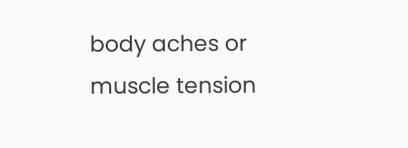body aches or muscle tension